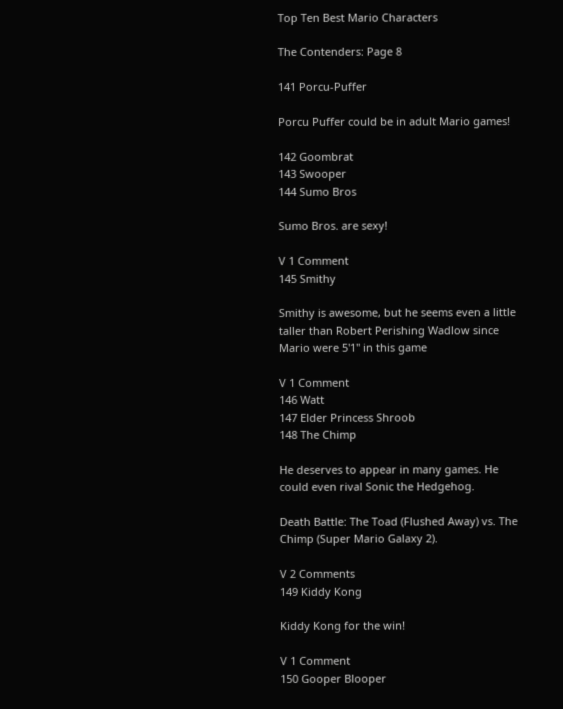Top Ten Best Mario Characters

The Contenders: Page 8

141 Porcu-Puffer

Porcu Puffer could be in adult Mario games!

142 Goombrat
143 Swooper
144 Sumo Bros

Sumo Bros. are sexy!

V 1 Comment
145 Smithy

Smithy is awesome, but he seems even a little taller than Robert Perishing Wadlow since Mario were 5'1" in this game

V 1 Comment
146 Watt
147 Elder Princess Shroob
148 The Chimp

He deserves to appear in many games. He could even rival Sonic the Hedgehog.

Death Battle: The Toad (Flushed Away) vs. The Chimp (Super Mario Galaxy 2).

V 2 Comments
149 Kiddy Kong

Kiddy Kong for the win!

V 1 Comment
150 Gooper Blooper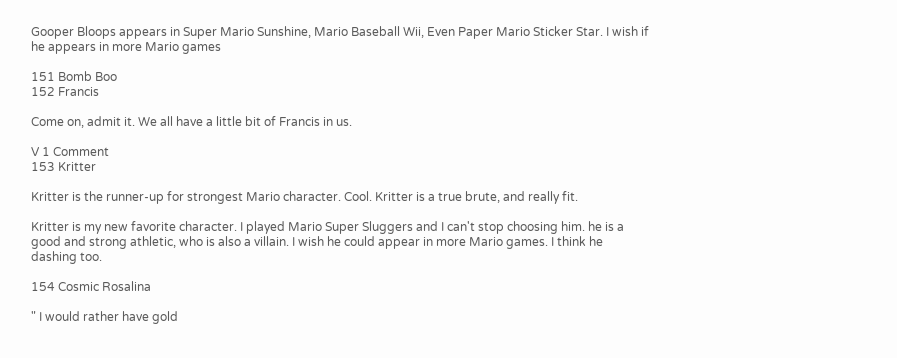Gooper Bloops appears in Super Mario Sunshine, Mario Baseball Wii, Even Paper Mario Sticker Star. I wish if he appears in more Mario games

151 Bomb Boo
152 Francis

Come on, admit it. We all have a little bit of Francis in us.

V 1 Comment
153 Kritter

Kritter is the runner-up for strongest Mario character. Cool. Kritter is a true brute, and really fit.

Kritter is my new favorite character. I played Mario Super Sluggers and I can't stop choosing him. he is a good and strong athletic, who is also a villain. I wish he could appear in more Mario games. I think he dashing too.

154 Cosmic Rosalina

" I would rather have gold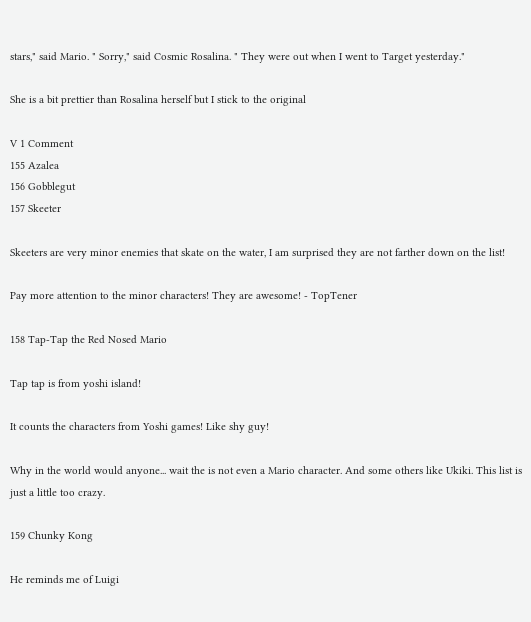stars," said Mario. " Sorry," said Cosmic Rosalina. " They were out when I went to Target yesterday."

She is a bit prettier than Rosalina herself but I stick to the original

V 1 Comment
155 Azalea
156 Gobblegut
157 Skeeter

Skeeters are very minor enemies that skate on the water, I am surprised they are not farther down on the list!

Pay more attention to the minor characters! They are awesome! - TopTener

158 Tap-Tap the Red Nosed Mario

Tap tap is from yoshi island!

It counts the characters from Yoshi games! Like shy guy!

Why in the world would anyone... wait the is not even a Mario character. And some others like Ukiki. This list is just a little too crazy.

159 Chunky Kong

He reminds me of Luigi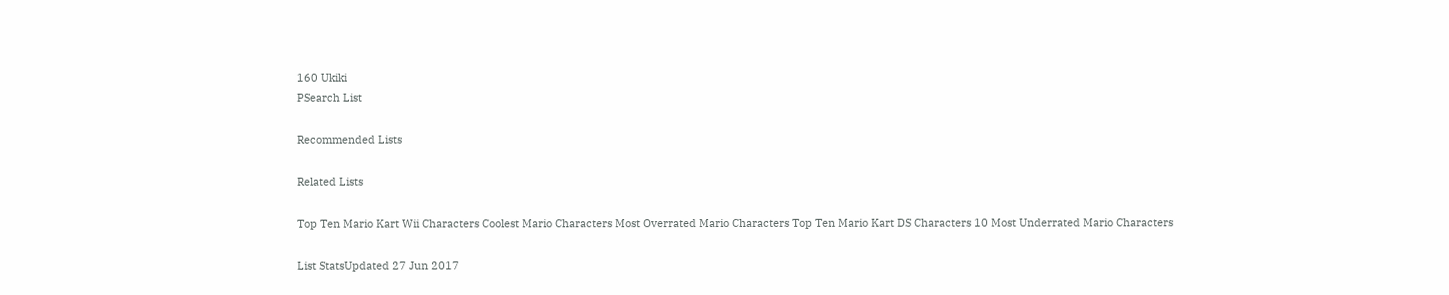160 Ukiki
PSearch List

Recommended Lists

Related Lists

Top Ten Mario Kart Wii Characters Coolest Mario Characters Most Overrated Mario Characters Top Ten Mario Kart DS Characters 10 Most Underrated Mario Characters

List StatsUpdated 27 Jun 2017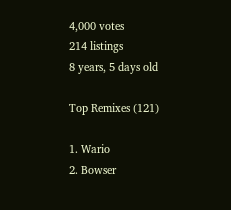4,000 votes
214 listings
8 years, 5 days old

Top Remixes (121)

1. Wario
2. Bowser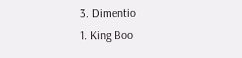3. Dimentio
1. King Boo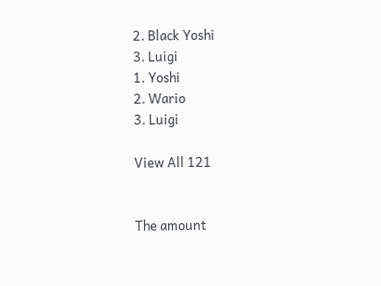2. Black Yoshi
3. Luigi
1. Yoshi
2. Wario
3. Luigi

View All 121


The amount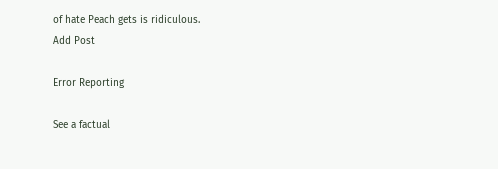of hate Peach gets is ridiculous.
Add Post

Error Reporting

See a factual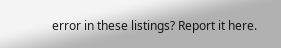error in these listings? Report it here.